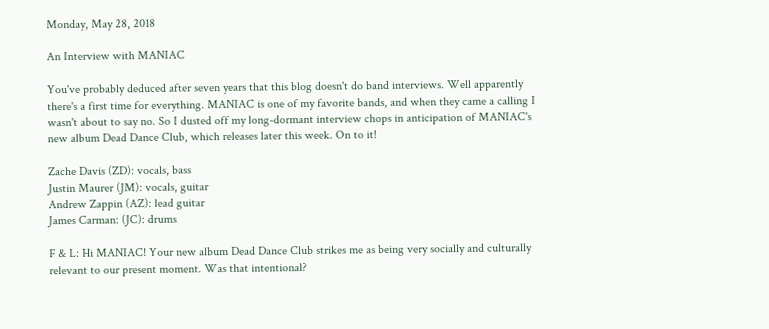Monday, May 28, 2018

An Interview with MANIAC

You've probably deduced after seven years that this blog doesn't do band interviews. Well apparently there's a first time for everything. MANIAC is one of my favorite bands, and when they came a calling I wasn't about to say no. So I dusted off my long-dormant interview chops in anticipation of MANIAC's new album Dead Dance Club, which releases later this week. On to it!

Zache Davis (ZD): vocals, bass
Justin Maurer (JM): vocals, guitar
Andrew Zappin (AZ): lead guitar
James Carman: (JC): drums

F & L: Hi MANIAC! Your new album Dead Dance Club strikes me as being very socially and culturally relevant to our present moment. Was that intentional?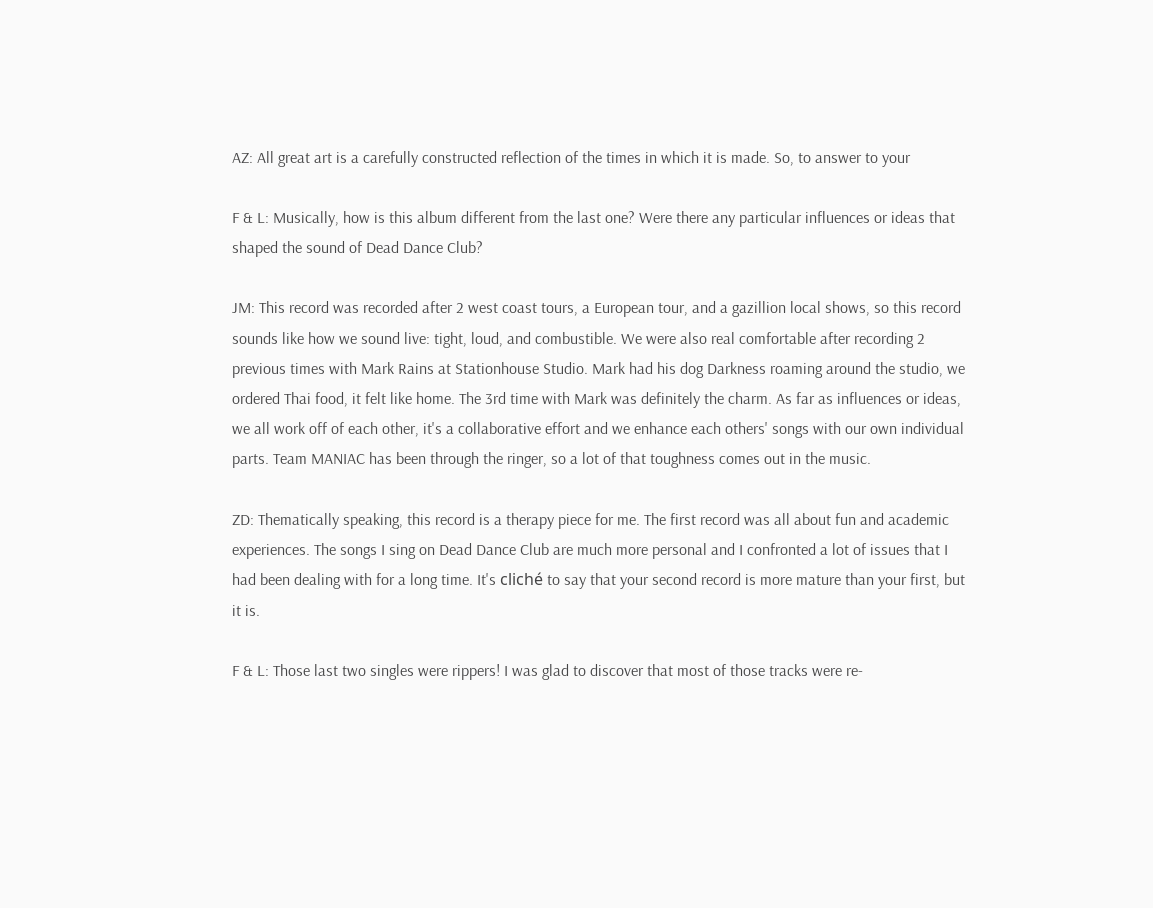AZ: All great art is a carefully constructed reflection of the times in which it is made. So, to answer to your

F & L: Musically, how is this album different from the last one? Were there any particular influences or ideas that shaped the sound of Dead Dance Club?

JM: This record was recorded after 2 west coast tours, a European tour, and a gazillion local shows, so this record sounds like how we sound live: tight, loud, and combustible. We were also real comfortable after recording 2 previous times with Mark Rains at Stationhouse Studio. Mark had his dog Darkness roaming around the studio, we ordered Thai food, it felt like home. The 3rd time with Mark was definitely the charm. As far as influences or ideas, we all work off of each other, it's a collaborative effort and we enhance each others' songs with our own individual parts. Team MANIAC has been through the ringer, so a lot of that toughness comes out in the music.

ZD: Thematically speaking, this record is a therapy piece for me. The first record was all about fun and academic experiences. The songs I sing on Dead Dance Club are much more personal and I confronted a lot of issues that I had been dealing with for a long time. It's cliché to say that your second record is more mature than your first, but it is.

F & L: Those last two singles were rippers! I was glad to discover that most of those tracks were re-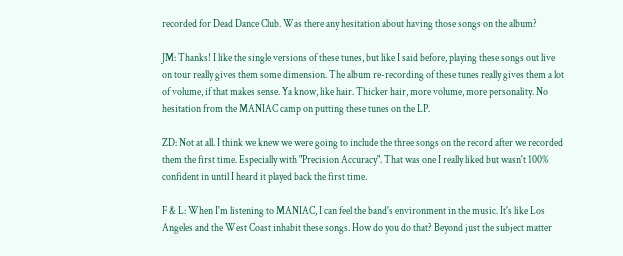recorded for Dead Dance Club. Was there any hesitation about having those songs on the album?

JM: Thanks! I like the single versions of these tunes, but like I said before, playing these songs out live on tour really gives them some dimension. The album re-recording of these tunes really gives them a lot of volume, if that makes sense. Ya know, like hair. Thicker hair, more volume, more personality. No hesitation from the MANIAC camp on putting these tunes on the LP.

ZD: Not at all. I think we knew we were going to include the three songs on the record after we recorded them the first time. Especially with "Precision Accuracy". That was one I really liked but wasn't 100% confident in until I heard it played back the first time.

F & L: When I'm listening to MANIAC, I can feel the band's environment in the music. It's like Los Angeles and the West Coast inhabit these songs. How do you do that? Beyond just the subject matter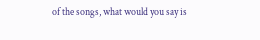of the songs, what would you say is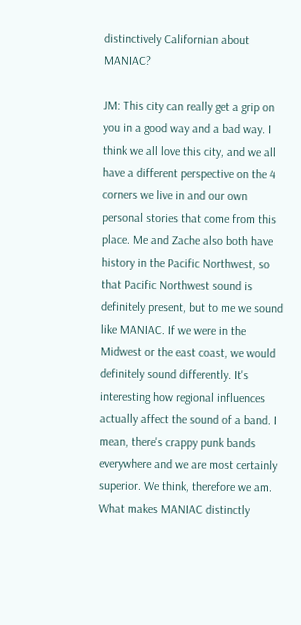distinctively Californian about MANIAC?

JM: This city can really get a grip on you in a good way and a bad way. I think we all love this city, and we all have a different perspective on the 4 corners we live in and our own personal stories that come from this place. Me and Zache also both have history in the Pacific Northwest, so that Pacific Northwest sound is definitely present, but to me we sound like MANIAC. If we were in the Midwest or the east coast, we would definitely sound differently. It's interesting how regional influences actually affect the sound of a band. I mean, there's crappy punk bands everywhere and we are most certainly superior. We think, therefore we am. What makes MANIAC distinctly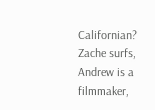Californian? Zache surfs, Andrew is a filmmaker,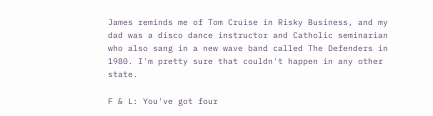James reminds me of Tom Cruise in Risky Business, and my dad was a disco dance instructor and Catholic seminarian who also sang in a new wave band called The Defenders in 1980. I'm pretty sure that couldn't happen in any other state.

F & L: You've got four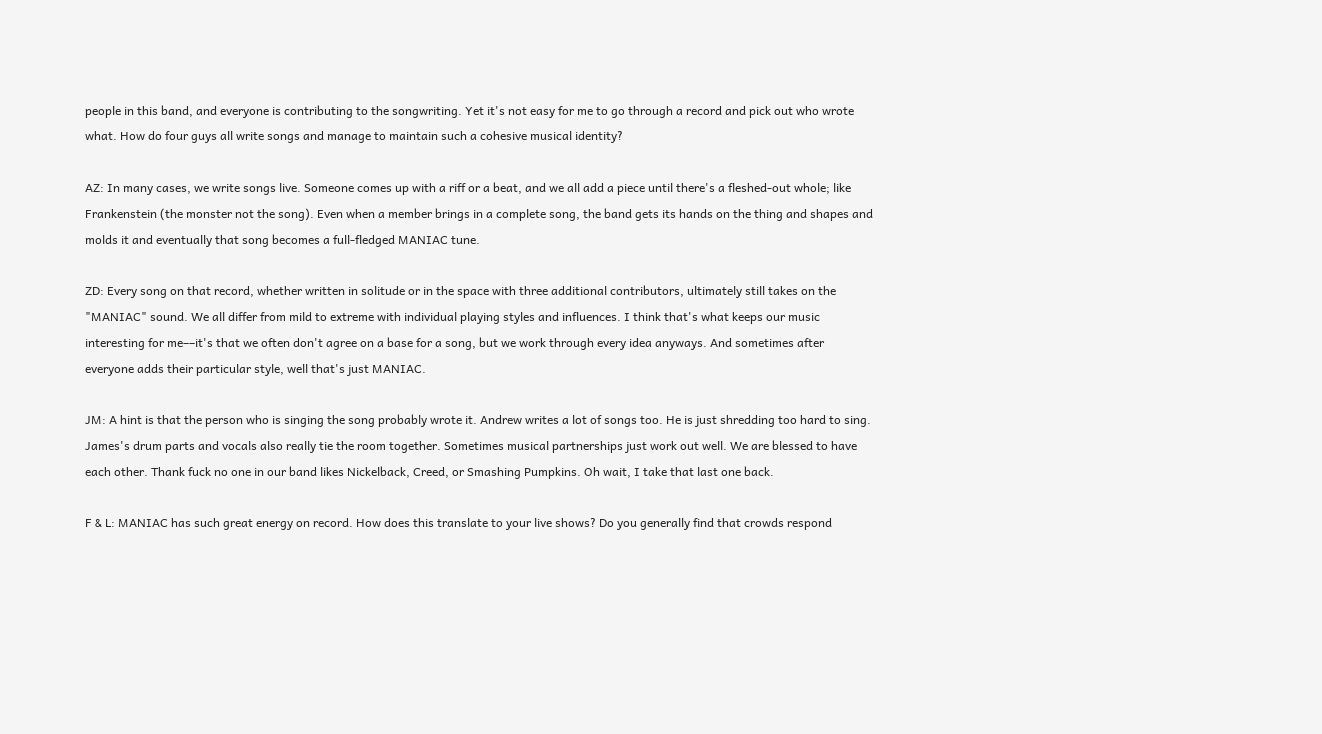people in this band, and everyone is contributing to the songwriting. Yet it's not easy for me to go through a record and pick out who wrote what. How do four guys all write songs and manage to maintain such a cohesive musical identity?

AZ: In many cases, we write songs live. Someone comes up with a riff or a beat, and we all add a piece until there's a fleshed-out whole; like Frankenstein (the monster not the song). Even when a member brings in a complete song, the band gets its hands on the thing and shapes and molds it and eventually that song becomes a full-fledged MANIAC tune.

ZD: Every song on that record, whether written in solitude or in the space with three additional contributors, ultimately still takes on the "MANIAC" sound. We all differ from mild to extreme with individual playing styles and influences. I think that's what keeps our music interesting for me––it's that we often don't agree on a base for a song, but we work through every idea anyways. And sometimes after everyone adds their particular style, well that's just MANIAC.

JM: A hint is that the person who is singing the song probably wrote it. Andrew writes a lot of songs too. He is just shredding too hard to sing. James's drum parts and vocals also really tie the room together. Sometimes musical partnerships just work out well. We are blessed to have each other. Thank fuck no one in our band likes Nickelback, Creed, or Smashing Pumpkins. Oh wait, I take that last one back.

F & L: MANIAC has such great energy on record. How does this translate to your live shows? Do you generally find that crowds respond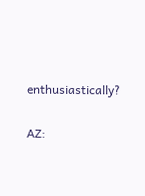enthusiastically?

AZ: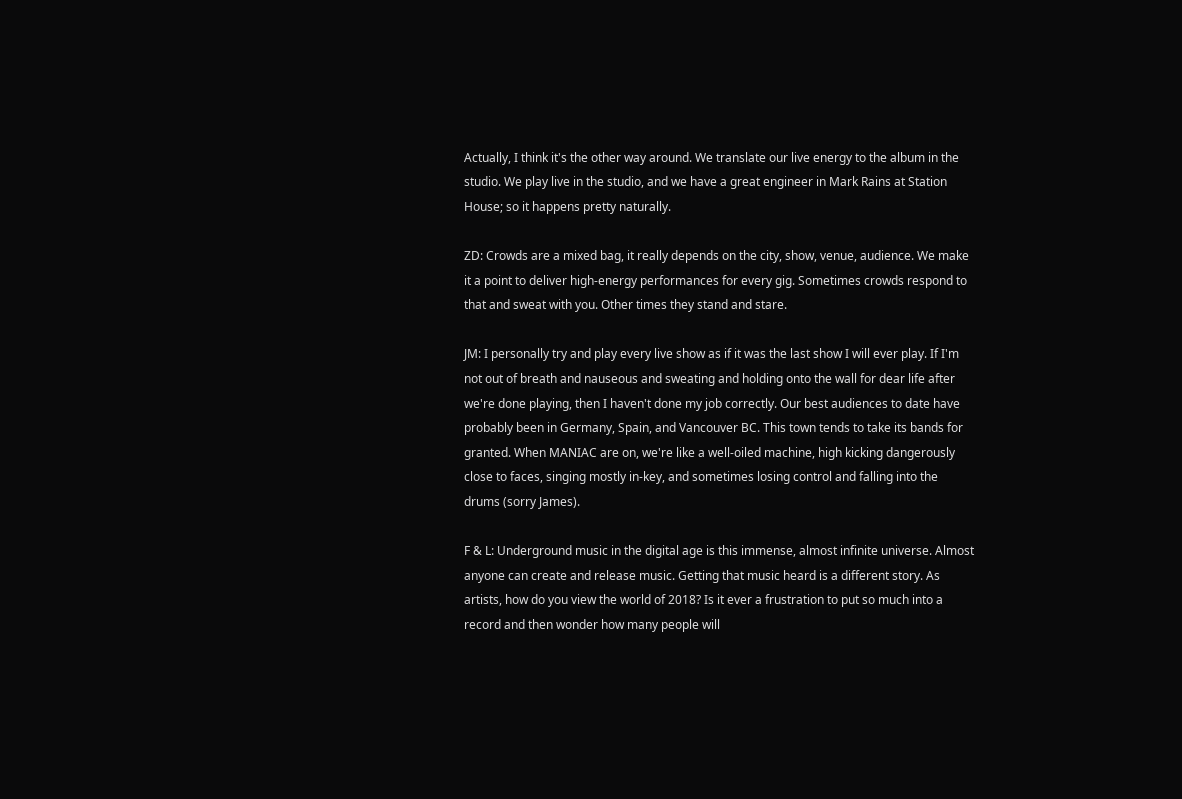Actually, I think it's the other way around. We translate our live energy to the album in the studio. We play live in the studio, and we have a great engineer in Mark Rains at Station House; so it happens pretty naturally.

ZD: Crowds are a mixed bag, it really depends on the city, show, venue, audience. We make it a point to deliver high-energy performances for every gig. Sometimes crowds respond to that and sweat with you. Other times they stand and stare.

JM: I personally try and play every live show as if it was the last show I will ever play. If I'm not out of breath and nauseous and sweating and holding onto the wall for dear life after we're done playing, then I haven't done my job correctly. Our best audiences to date have probably been in Germany, Spain, and Vancouver BC. This town tends to take its bands for granted. When MANIAC are on, we're like a well-oiled machine, high kicking dangerously close to faces, singing mostly in-key, and sometimes losing control and falling into the drums (sorry James).

F & L: Underground music in the digital age is this immense, almost infinite universe. Almost anyone can create and release music. Getting that music heard is a different story. As artists, how do you view the world of 2018? Is it ever a frustration to put so much into a record and then wonder how many people will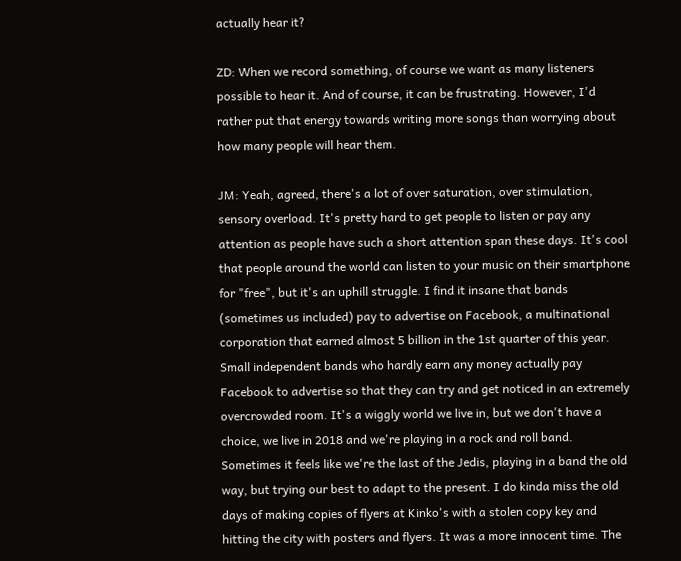actually hear it?

ZD: When we record something, of course we want as many listeners possible to hear it. And of course, it can be frustrating. However, I'd rather put that energy towards writing more songs than worrying about how many people will hear them.

JM: Yeah, agreed, there's a lot of over saturation, over stimulation, sensory overload. It's pretty hard to get people to listen or pay any attention as people have such a short attention span these days. It's cool that people around the world can listen to your music on their smartphone for "free", but it's an uphill struggle. I find it insane that bands (sometimes us included) pay to advertise on Facebook, a multinational corporation that earned almost 5 billion in the 1st quarter of this year. Small independent bands who hardly earn any money actually pay Facebook to advertise so that they can try and get noticed in an extremely overcrowded room. It's a wiggly world we live in, but we don't have a choice, we live in 2018 and we're playing in a rock and roll band. Sometimes it feels like we're the last of the Jedis, playing in a band the old way, but trying our best to adapt to the present. I do kinda miss the old days of making copies of flyers at Kinko's with a stolen copy key and hitting the city with posters and flyers. It was a more innocent time. The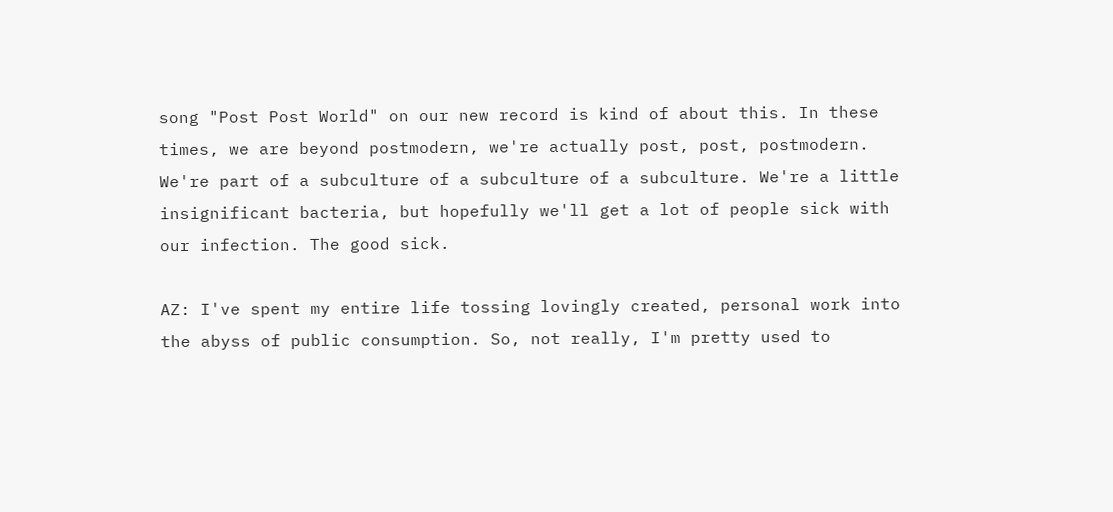song "Post Post World" on our new record is kind of about this. In these times, we are beyond postmodern, we're actually post, post, postmodern. We're part of a subculture of a subculture of a subculture. We're a little insignificant bacteria, but hopefully we'll get a lot of people sick with our infection. The good sick.

AZ: I've spent my entire life tossing lovingly created, personal work into the abyss of public consumption. So, not really, I'm pretty used to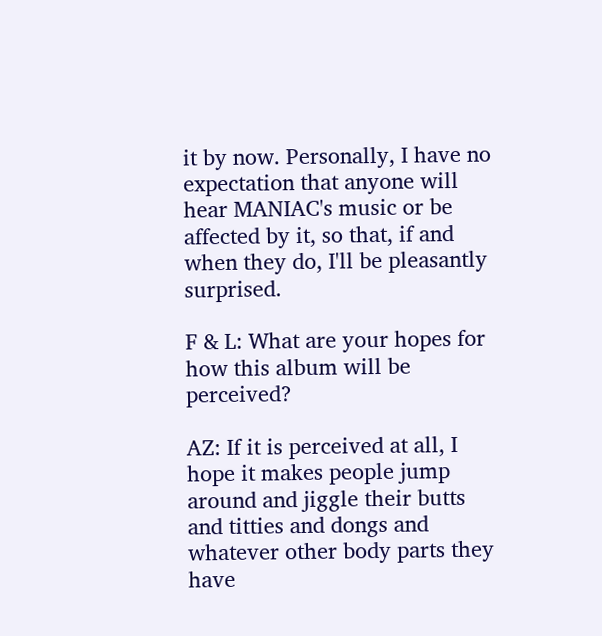it by now. Personally, I have no expectation that anyone will hear MANIAC's music or be affected by it, so that, if and when they do, I'll be pleasantly surprised.

F & L: What are your hopes for how this album will be perceived?

AZ: If it is perceived at all, I hope it makes people jump around and jiggle their butts and titties and dongs and whatever other body parts they have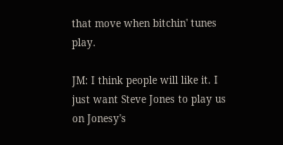that move when bitchin' tunes play.

JM: I think people will like it. I just want Steve Jones to play us on Jonesy's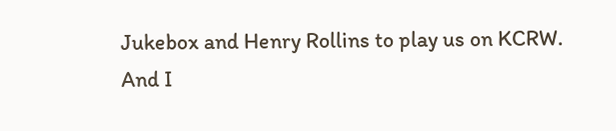Jukebox and Henry Rollins to play us on KCRW. And I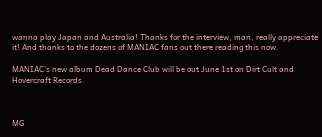wanna play Japan and Australia! Thanks for the interview, man, really appreciate it! And thanks to the dozens of MANIAC fans out there reading this now.

MANIAC's new album Dead Dance Club will be out June 1st on Dirt Cult and Hovercraft Records.



MG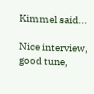Kimmel said...

Nice interview, good tune,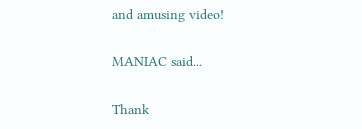and amusing video!

MANIAC said...

Thank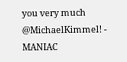you very much @MichaelKimmel! - MANIAC